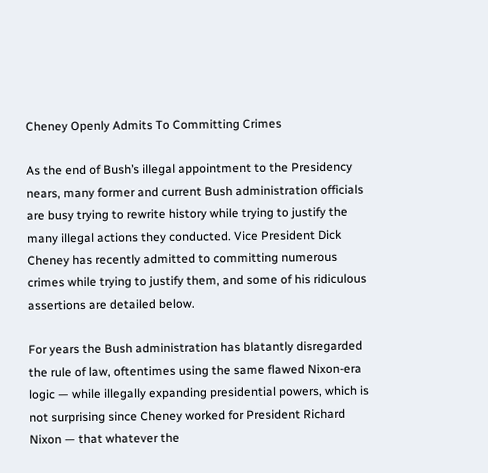Cheney Openly Admits To Committing Crimes

As the end of Bush’s illegal appointment to the Presidency nears, many former and current Bush administration officials are busy trying to rewrite history while trying to justify the many illegal actions they conducted. Vice President Dick Cheney has recently admitted to committing numerous crimes while trying to justify them, and some of his ridiculous assertions are detailed below.

For years the Bush administration has blatantly disregarded the rule of law, oftentimes using the same flawed Nixon-era logic — while illegally expanding presidential powers, which is not surprising since Cheney worked for President Richard Nixon — that whatever the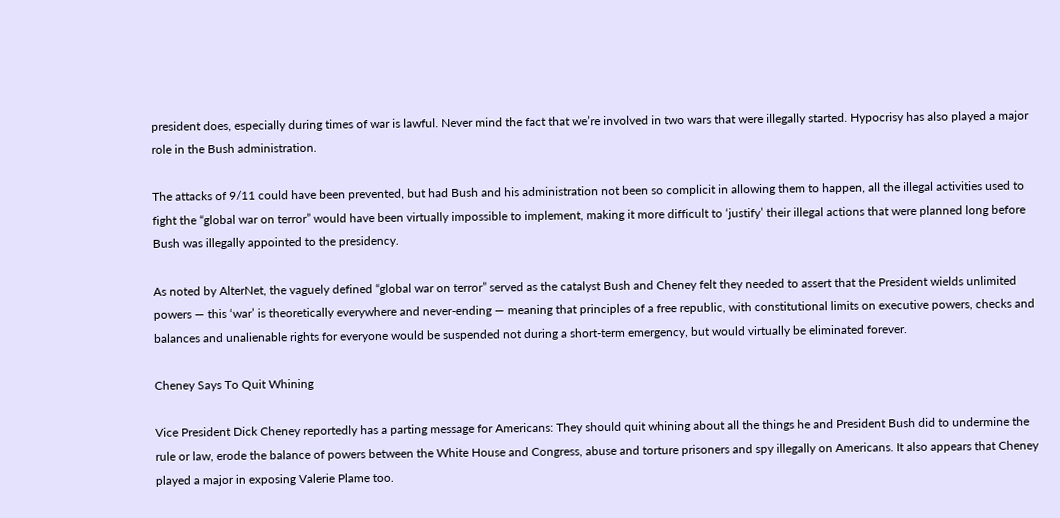president does, especially during times of war is lawful. Never mind the fact that we’re involved in two wars that were illegally started. Hypocrisy has also played a major role in the Bush administration.

The attacks of 9/11 could have been prevented, but had Bush and his administration not been so complicit in allowing them to happen, all the illegal activities used to fight the “global war on terror” would have been virtually impossible to implement, making it more difficult to ‘justify’ their illegal actions that were planned long before Bush was illegally appointed to the presidency.

As noted by AlterNet, the vaguely defined “global war on terror” served as the catalyst Bush and Cheney felt they needed to assert that the President wields unlimited powers — this ‘war’ is theoretically everywhere and never-ending — meaning that principles of a free republic, with constitutional limits on executive powers, checks and balances and unalienable rights for everyone would be suspended not during a short-term emergency, but would virtually be eliminated forever.

Cheney Says To Quit Whining

Vice President Dick Cheney reportedly has a parting message for Americans: They should quit whining about all the things he and President Bush did to undermine the rule or law, erode the balance of powers between the White House and Congress, abuse and torture prisoners and spy illegally on Americans. It also appears that Cheney played a major in exposing Valerie Plame too.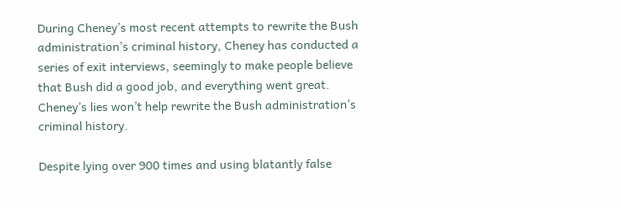During Cheney’s most recent attempts to rewrite the Bush administration’s criminal history, Cheney has conducted a series of exit interviews, seemingly to make people believe that Bush did a good job, and everything went great. Cheney’s lies won’t help rewrite the Bush administration’s criminal history.

Despite lying over 900 times and using blatantly false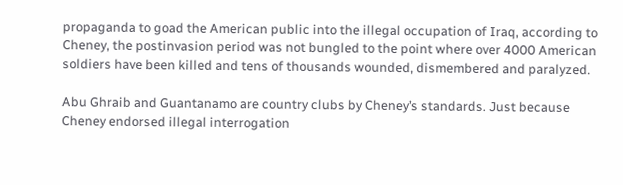propaganda to goad the American public into the illegal occupation of Iraq, according to Cheney, the postinvasion period was not bungled to the point where over 4000 American soldiers have been killed and tens of thousands wounded, dismembered and paralyzed.

Abu Ghraib and Guantanamo are country clubs by Cheney’s standards. Just because Cheney endorsed illegal interrogation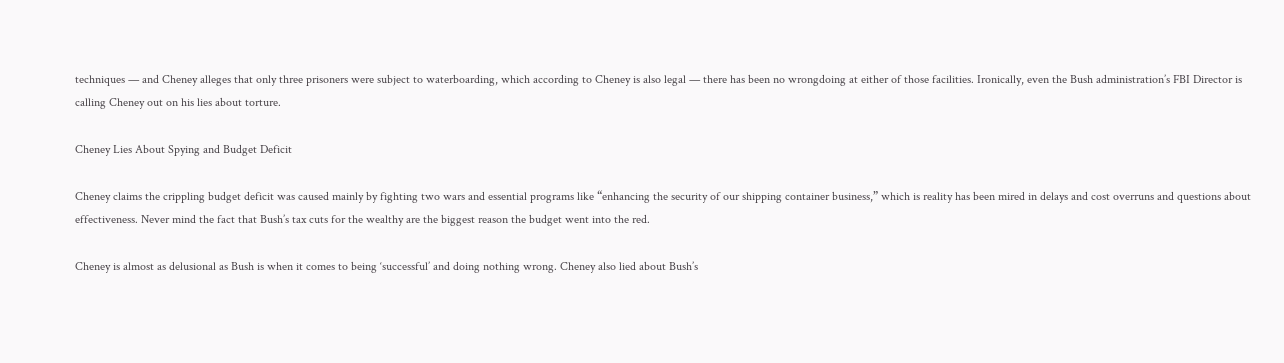techniques — and Cheney alleges that only three prisoners were subject to waterboarding, which according to Cheney is also legal — there has been no wrongdoing at either of those facilities. Ironically, even the Bush administration’s FBI Director is calling Cheney out on his lies about torture.

Cheney Lies About Spying and Budget Deficit

Cheney claims the crippling budget deficit was caused mainly by fighting two wars and essential programs like “enhancing the security of our shipping container business,” which is reality has been mired in delays and cost overruns and questions about effectiveness. Never mind the fact that Bush’s tax cuts for the wealthy are the biggest reason the budget went into the red.

Cheney is almost as delusional as Bush is when it comes to being ‘successful’ and doing nothing wrong. Cheney also lied about Bush’s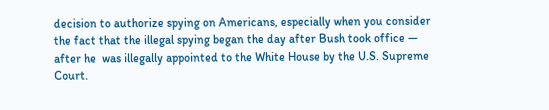decision to authorize spying on Americans, especially when you consider the fact that the illegal spying began the day after Bush took office — after he  was illegally appointed to the White House by the U.S. Supreme Court.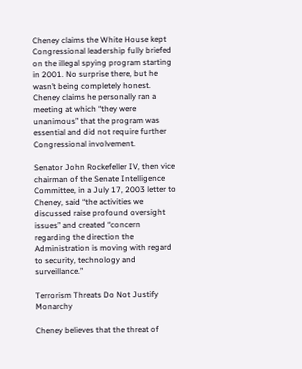Cheney claims the White House kept Congressional leadership fully briefed on the illegal spying program starting in 2001. No surprise there, but he wasn’t being completely honest. Cheney claims he personally ran a meeting at which “they were unanimous” that the program was essential and did not require further Congressional involvement.

Senator John Rockefeller IV, then vice chairman of the Senate Intelligence Committee, in a July 17, 2003 letter to Cheney, said “the activities we discussed raise profound oversight issues” and created “concern regarding the direction the Administration is moving with regard to security, technology and surveillance.”

Terrorism Threats Do Not Justify Monarchy

Cheney believes that the threat of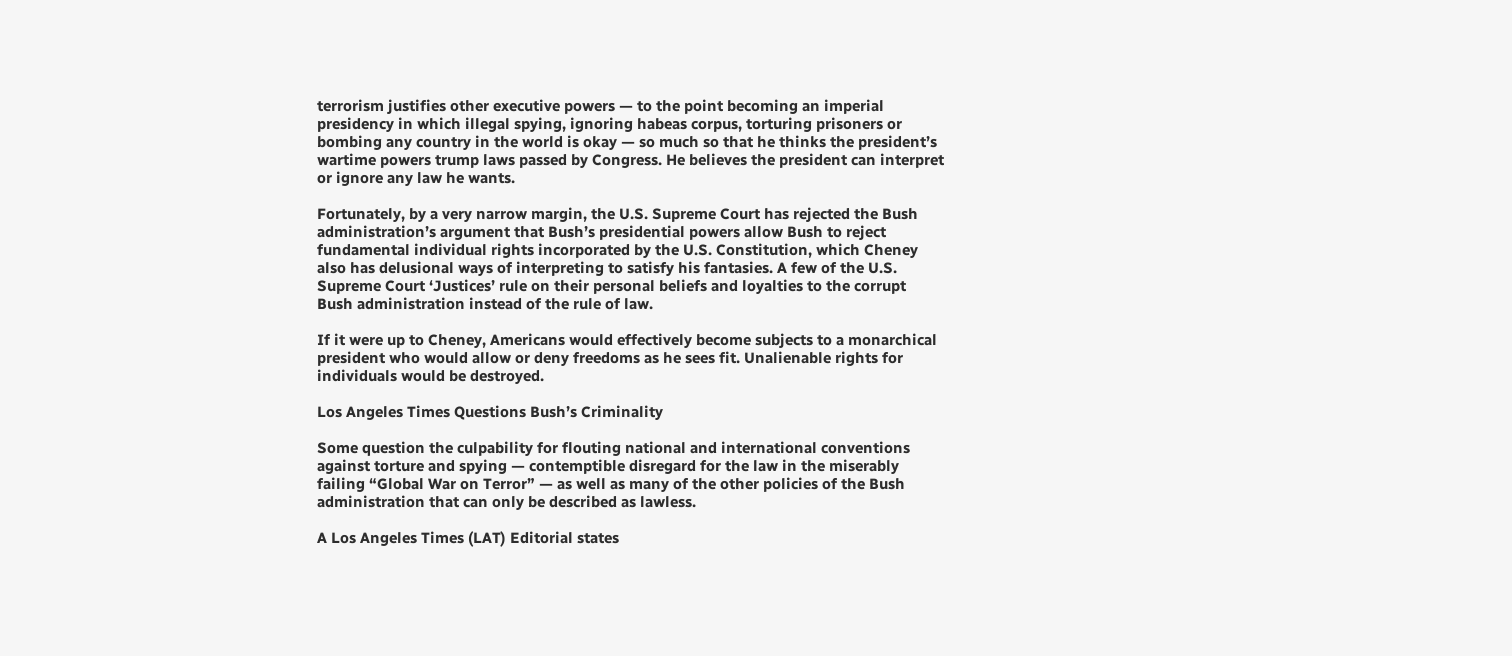terrorism justifies other executive powers — to the point becoming an imperial presidency in which illegal spying, ignoring habeas corpus, torturing prisoners or bombing any country in the world is okay — so much so that he thinks the president’s wartime powers trump laws passed by Congress. He believes the president can interpret or ignore any law he wants.

Fortunately, by a very narrow margin, the U.S. Supreme Court has rejected the Bush administration’s argument that Bush’s presidential powers allow Bush to reject fundamental individual rights incorporated by the U.S. Constitution, which Cheney also has delusional ways of interpreting to satisfy his fantasies. A few of the U.S. Supreme Court ‘Justices’ rule on their personal beliefs and loyalties to the corrupt Bush administration instead of the rule of law.

If it were up to Cheney, Americans would effectively become subjects to a monarchical president who would allow or deny freedoms as he sees fit. Unalienable rights for individuals would be destroyed.

Los Angeles Times Questions Bush’s Criminality

Some question the culpability for flouting national and international conventions against torture and spying — contemptible disregard for the law in the miserably failing “Global War on Terror” — as well as many of the other policies of the Bush administration that can only be described as lawless.

A Los Angeles Times (LAT) Editorial states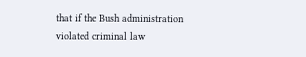that if the Bush administration violated criminal law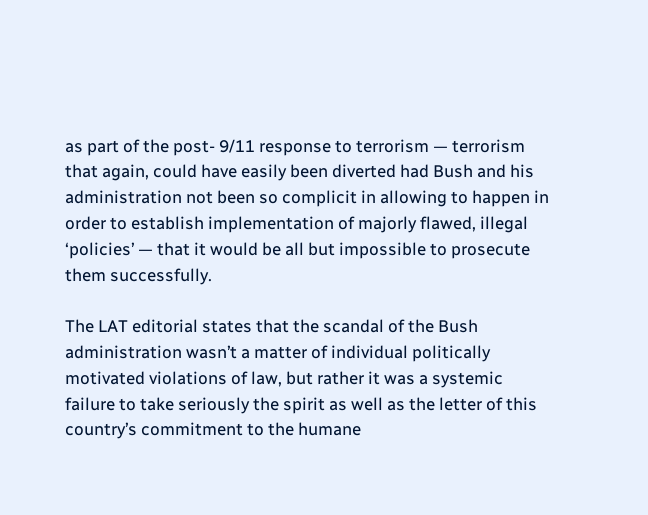as part of the post- 9/11 response to terrorism — terrorism that again, could have easily been diverted had Bush and his administration not been so complicit in allowing to happen in order to establish implementation of majorly flawed, illegal ‘policies’ — that it would be all but impossible to prosecute them successfully.

The LAT editorial states that the scandal of the Bush administration wasn’t a matter of individual politically motivated violations of law, but rather it was a systemic failure to take seriously the spirit as well as the letter of this country’s commitment to the humane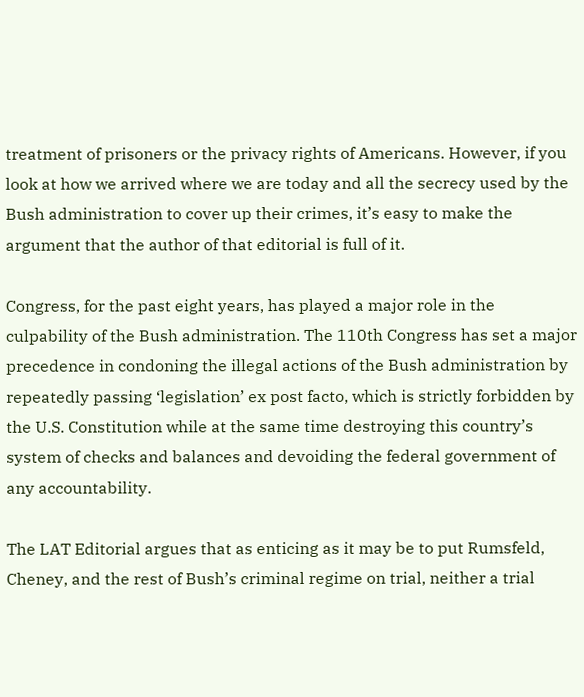treatment of prisoners or the privacy rights of Americans. However, if you look at how we arrived where we are today and all the secrecy used by the Bush administration to cover up their crimes, it’s easy to make the argument that the author of that editorial is full of it.

Congress, for the past eight years, has played a major role in the culpability of the Bush administration. The 110th Congress has set a major precedence in condoning the illegal actions of the Bush administration by repeatedly passing ‘legislation’ ex post facto, which is strictly forbidden by the U.S. Constitution while at the same time destroying this country’s system of checks and balances and devoiding the federal government of any accountability.

The LAT Editorial argues that as enticing as it may be to put Rumsfeld, Cheney, and the rest of Bush’s criminal regime on trial, neither a trial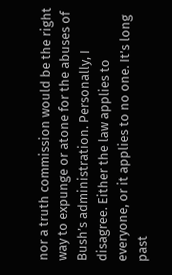nor a truth commission would be the right way to expunge or atone for the abuses of Bush’s administration. Personally, I disagree. Either the law applies to everyone, or it applies to no one. It’s long past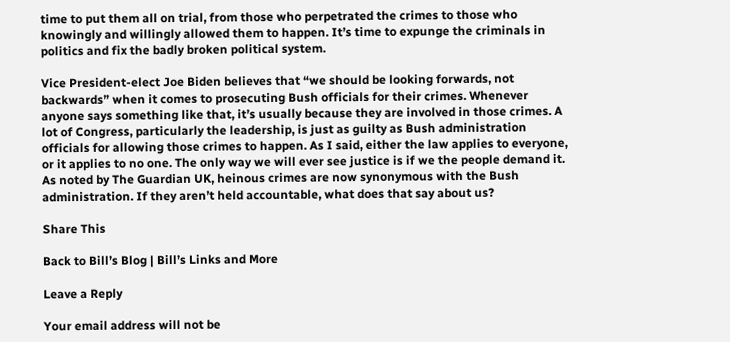time to put them all on trial, from those who perpetrated the crimes to those who knowingly and willingly allowed them to happen. It’s time to expunge the criminals in politics and fix the badly broken political system.

Vice President-elect Joe Biden believes that “we should be looking forwards, not backwards” when it comes to prosecuting Bush officials for their crimes. Whenever anyone says something like that, it’s usually because they are involved in those crimes. A lot of Congress, particularly the leadership, is just as guilty as Bush administration officials for allowing those crimes to happen. As I said, either the law applies to everyone, or it applies to no one. The only way we will ever see justice is if we the people demand it. As noted by The Guardian UK, heinous crimes are now synonymous with the Bush administration. If they aren’t held accountable, what does that say about us?

Share This

Back to Bill’s Blog | Bill’s Links and More

Leave a Reply

Your email address will not be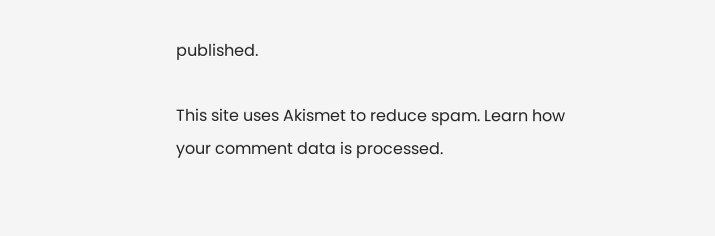published.

This site uses Akismet to reduce spam. Learn how your comment data is processed.